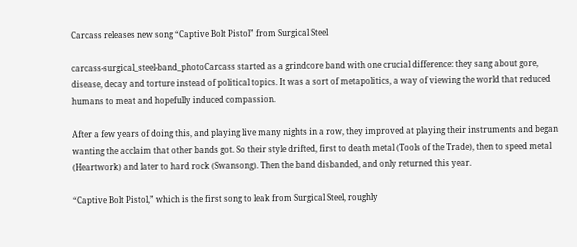Carcass releases new song “Captive Bolt Pistol” from Surgical Steel

carcass-surgical_steel-band_photoCarcass started as a grindcore band with one crucial difference: they sang about gore, disease, decay and torture instead of political topics. It was a sort of metapolitics, a way of viewing the world that reduced humans to meat and hopefully induced compassion.

After a few years of doing this, and playing live many nights in a row, they improved at playing their instruments and began wanting the acclaim that other bands got. So their style drifted, first to death metal (Tools of the Trade), then to speed metal (Heartwork) and later to hard rock (Swansong). Then the band disbanded, and only returned this year.

“Captive Bolt Pistol,” which is the first song to leak from Surgical Steel, roughly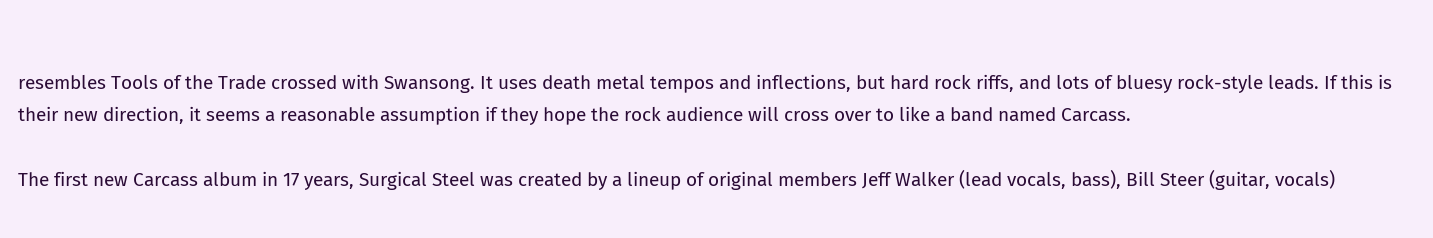resembles Tools of the Trade crossed with Swansong. It uses death metal tempos and inflections, but hard rock riffs, and lots of bluesy rock-style leads. If this is their new direction, it seems a reasonable assumption if they hope the rock audience will cross over to like a band named Carcass.

The first new Carcass album in 17 years, Surgical Steel was created by a lineup of original members Jeff Walker (lead vocals, bass), Bill Steer (guitar, vocals)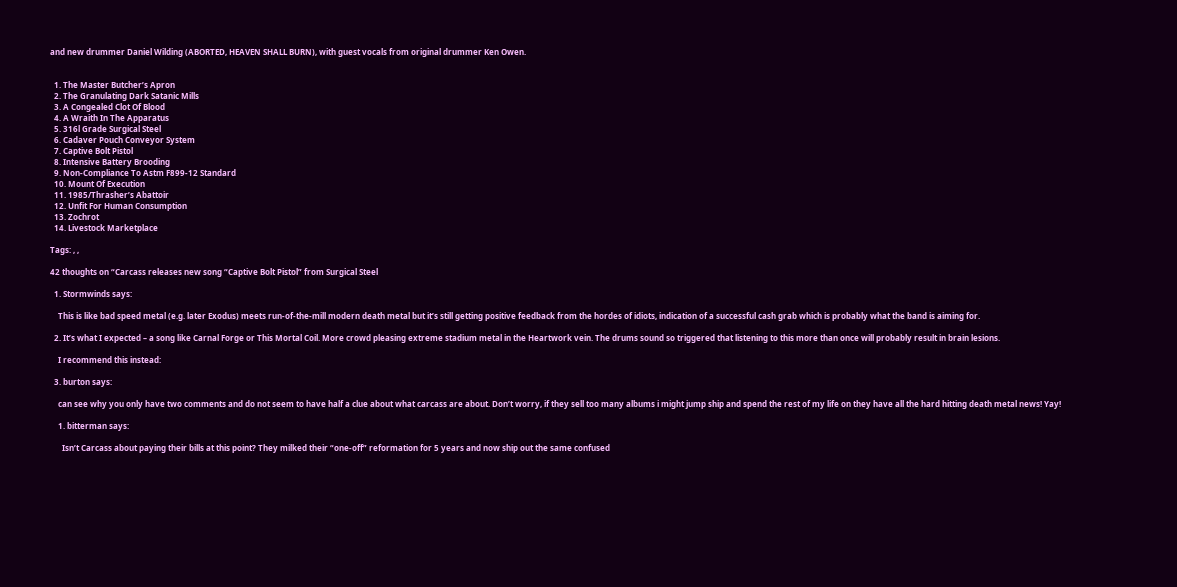and new drummer Daniel Wilding (ABORTED, HEAVEN SHALL BURN), with guest vocals from original drummer Ken Owen.


  1. The Master Butcher’s Apron
  2. The Granulating Dark Satanic Mills
  3. A Congealed Clot Of Blood
  4. A Wraith In The Apparatus
  5. 316l Grade Surgical Steel
  6. Cadaver Pouch Conveyor System
  7. Captive Bolt Pistol
  8. Intensive Battery Brooding
  9. Non-Compliance To Astm F899-12 Standard
  10. Mount Of Execution
  11. 1985/Thrasher’s Abattoir
  12. Unfit For Human Consumption
  13. Zochrot
  14. Livestock Marketplace

Tags: , ,

42 thoughts on “Carcass releases new song “Captive Bolt Pistol” from Surgical Steel

  1. Stormwinds says:

    This is like bad speed metal (e.g. later Exodus) meets run-of-the-mill modern death metal but it’s still getting positive feedback from the hordes of idiots, indication of a successful cash grab which is probably what the band is aiming for.

  2. It’s what I expected – a song like Carnal Forge or This Mortal Coil. More crowd pleasing extreme stadium metal in the Heartwork vein. The drums sound so triggered that listening to this more than once will probably result in brain lesions.

    I recommend this instead:

  3. burton says:

    can see why you only have two comments and do not seem to have half a clue about what carcass are about. Don’t worry, if they sell too many albums i might jump ship and spend the rest of my life on they have all the hard hitting death metal news! Yay!

    1. bitterman says:

      Isn’t Carcass about paying their bills at this point? They milked their “one-off” reformation for 5 years and now ship out the same confused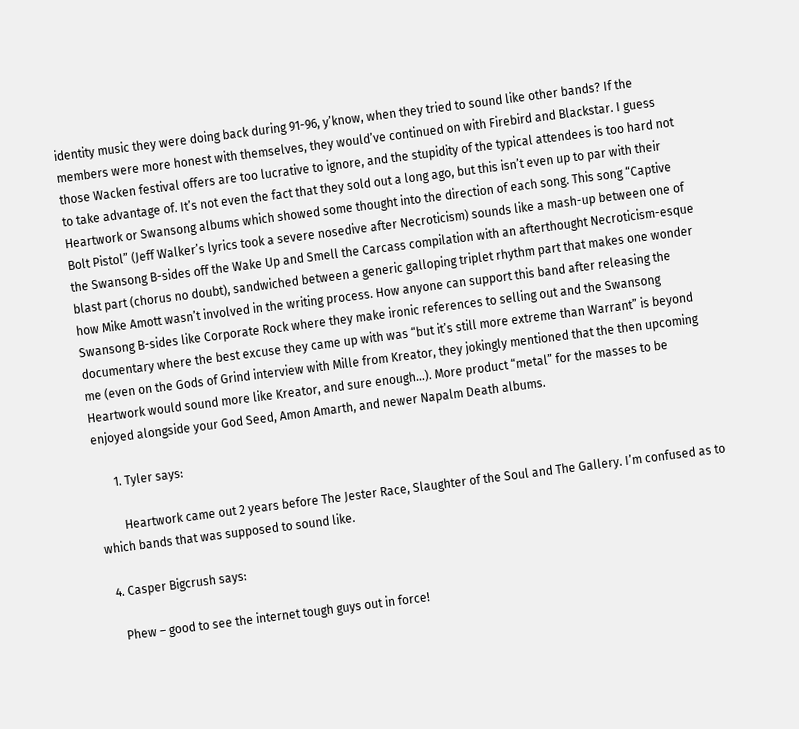identity music they were doing back during 91-96, y’know, when they tried to sound like other bands? If the members were more honest with themselves, they would’ve continued on with Firebird and Blackstar. I guess those Wacken festival offers are too lucrative to ignore, and the stupidity of the typical attendees is too hard not to take advantage of. It’s not even the fact that they sold out a long ago, but this isn’t even up to par with their Heartwork or Swansong albums which showed some thought into the direction of each song. This song “Captive Bolt Pistol” (Jeff Walker’s lyrics took a severe nosedive after Necroticism) sounds like a mash-up between one of the Swansong B-sides off the Wake Up and Smell the Carcass compilation with an afterthought Necroticism-esque blast part (chorus no doubt), sandwiched between a generic galloping triplet rhythm part that makes one wonder how Mike Amott wasn’t involved in the writing process. How anyone can support this band after releasing the Swansong B-sides like Corporate Rock where they make ironic references to selling out and the Swansong documentary where the best excuse they came up with was “but it’s still more extreme than Warrant” is beyond me (even on the Gods of Grind interview with Mille from Kreator, they jokingly mentioned that the then upcoming Heartwork would sound more like Kreator, and sure enough…). More product “metal” for the masses to be enjoyed alongside your God Seed, Amon Amarth, and newer Napalm Death albums.

      1. Tyler says:

        Heartwork came out 2 years before The Jester Race, Slaughter of the Soul and The Gallery. I’m confused as to which bands that was supposed to sound like.

  4. Casper Bigcrush says:

    Phew – good to see the internet tough guys out in force!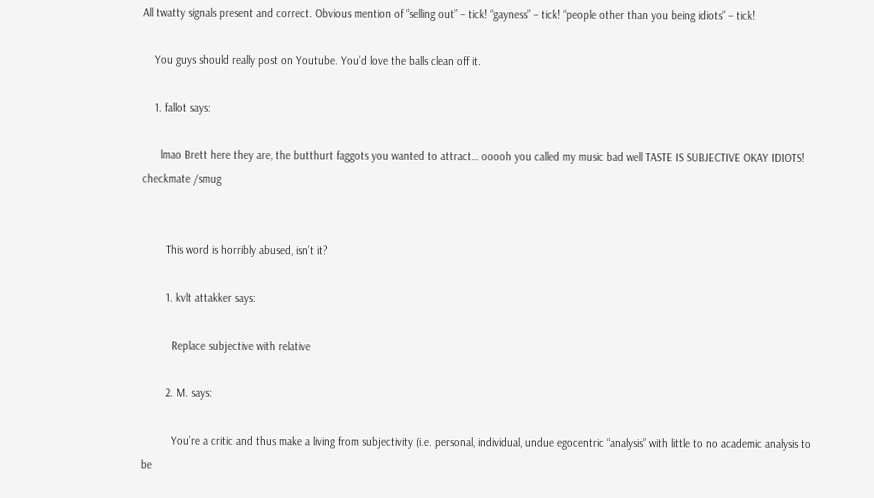All twatty signals present and correct. Obvious mention of “selling out” – tick! “gayness” – tick! “people other than you being idiots” – tick!

    You guys should really post on Youtube. You’d love the balls clean off it.

    1. fallot says:

      lmao Brett here they are, the butthurt faggots you wanted to attract… ooooh you called my music bad well TASTE IS SUBJECTIVE OKAY IDIOTS! checkmate /smug


        This word is horribly abused, isn’t it?

        1. kvlt attakker says:

          Replace subjective with relative

        2. M. says:

          You’re a critic and thus make a living from subjectivity (i.e. personal, individual, undue egocentric “analysis” with little to no academic analysis to be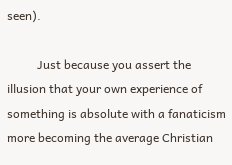seen).

          Just because you assert the illusion that your own experience of something is absolute with a fanaticism more becoming the average Christian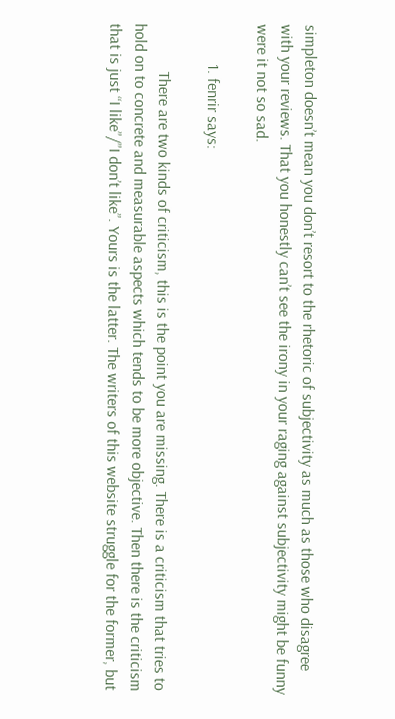simpleton doesn’t mean you don’t resort to the rhetoric of subjectivity as much as those who disagree with your reviews. That you honestly can’t see the irony in your raging against subjectivity might be funny were it not so sad.

          1. fenrir says:

            There are two kinds of criticism, this is the point you are missing. There is a criticism that tries to hold on to concrete and measurable aspects which tends to be more objective. Then there is the criticism that is just “I like”/”I don’t like”. Yours is the latter. The writers of this website struggle for the former, but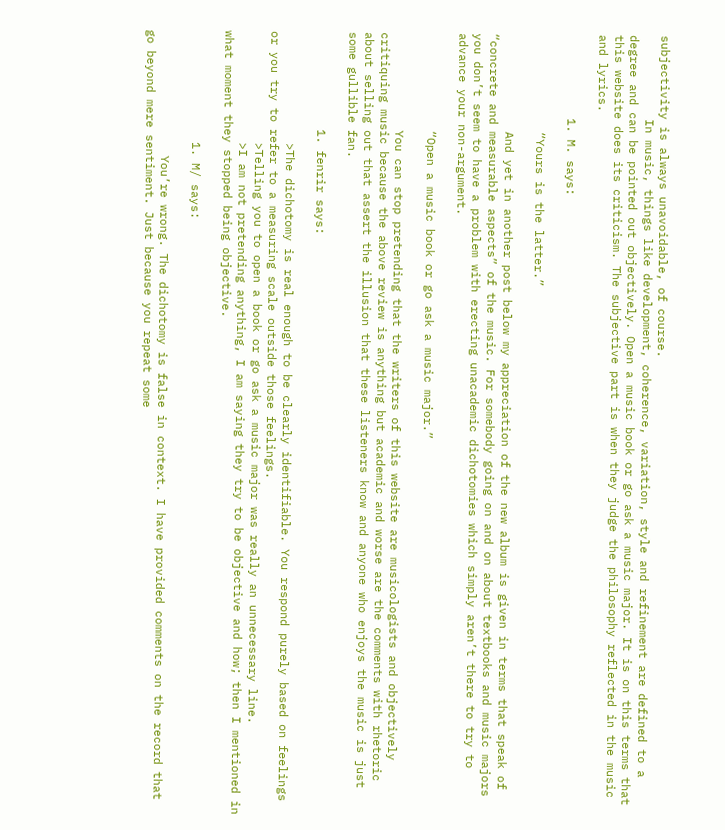subjectivity is always unavoidable, of course.
            In music, things like development, coherence, variation, style and refinement are defined to a degree and can be pointed out objectively. Open a music book or go ask a music major. It is on this terms that this website does its criticism. The subjective part is when they judge the philosophy reflected in the music and lyrics.

            1. M. says:

              “Yours is the latter.”

              And yet in another post below my appreciation of the new album is given in terms that speak of “concrete and measurable aspects” of the music. For somebody going on and on about textbooks and music majors you don’t seem to have a problem with erecting unacademic dichotomies which simply aren’t there to try to advance your non-argument.

              “Open a music book or go ask a music major.”

              You can stop pretending that the writers of this website are musicologists and objectively critiquing music because the above review is anything but academic and worse are the comments with rhetoric about selling out that assert the illusion that these listeners know and anyone who enjoys the music is just some gullible fan.

              1. fenrir says:

                >The dichotomy is real enough to be clearly identifiable. You respond purely based on feelings or you try to refer to a measuring scale outside those feelings.
                >Telling you to open a book or go ask a music major was really an unnecessary line.
                >I am not pretending anything, I am saying they try to be objective and how; then I mentioned in what moment they stopped being objective.

                1. M/ says:

                  You’re wrong. The dichotomy is false in context. I have provided comments on the record that go beyond mere sentiment. Just because you repeat some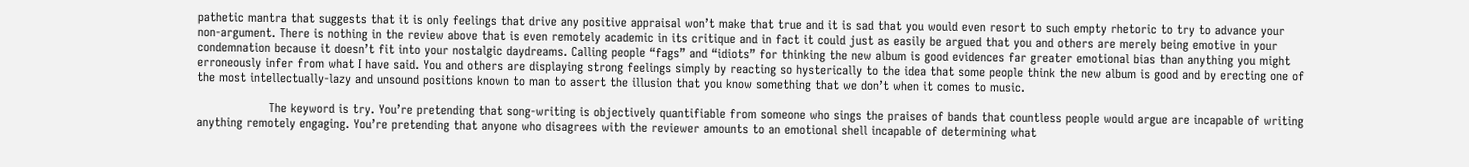pathetic mantra that suggests that it is only feelings that drive any positive appraisal won’t make that true and it is sad that you would even resort to such empty rhetoric to try to advance your non-argument. There is nothing in the review above that is even remotely academic in its critique and in fact it could just as easily be argued that you and others are merely being emotive in your condemnation because it doesn’t fit into your nostalgic daydreams. Calling people “fags” and “idiots” for thinking the new album is good evidences far greater emotional bias than anything you might erroneously infer from what I have said. You and others are displaying strong feelings simply by reacting so hysterically to the idea that some people think the new album is good and by erecting one of the most intellectually-lazy and unsound positions known to man to assert the illusion that you know something that we don’t when it comes to music.

                  The keyword is try. You’re pretending that song-writing is objectively quantifiable from someone who sings the praises of bands that countless people would argue are incapable of writing anything remotely engaging. You’re pretending that anyone who disagrees with the reviewer amounts to an emotional shell incapable of determining what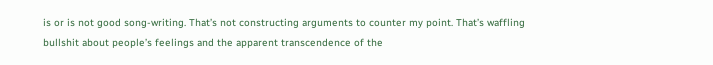is or is not good song-writing. That’s not constructing arguments to counter my point. That’s waffling bullshit about people’s feelings and the apparent transcendence of the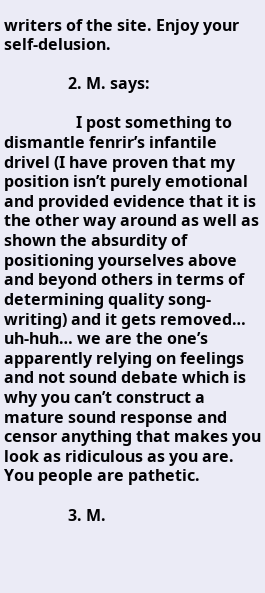writers of the site. Enjoy your self-delusion.

                2. M. says:

                  I post something to dismantle fenrir’s infantile drivel (I have proven that my position isn’t purely emotional and provided evidence that it is the other way around as well as shown the absurdity of positioning yourselves above and beyond others in terms of determining quality song-writing) and it gets removed… uh-huh… we are the one’s apparently relying on feelings and not sound debate which is why you can’t construct a mature sound response and censor anything that makes you look as ridiculous as you are. You people are pathetic.

                3. M.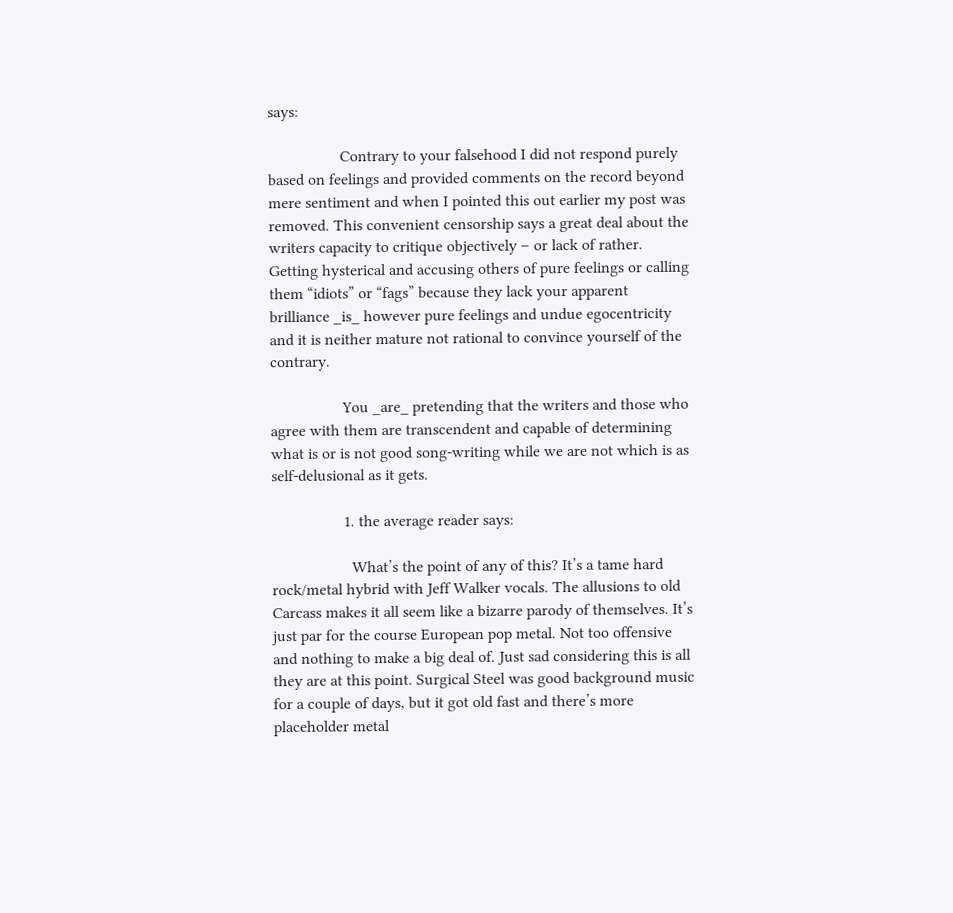says:

                  Contrary to your falsehood I did not respond purely based on feelings and provided comments on the record beyond mere sentiment and when I pointed this out earlier my post was removed. This convenient censorship says a great deal about the writers capacity to critique objectively – or lack of rather. Getting hysterical and accusing others of pure feelings or calling them “idiots” or “fags” because they lack your apparent brilliance _is_ however pure feelings and undue egocentricity and it is neither mature not rational to convince yourself of the contrary.

                  You _are_ pretending that the writers and those who agree with them are transcendent and capable of determining what is or is not good song-writing while we are not which is as self-delusional as it gets.

                  1. the average reader says:

                    What’s the point of any of this? It’s a tame hard rock/metal hybrid with Jeff Walker vocals. The allusions to old Carcass makes it all seem like a bizarre parody of themselves. It’s just par for the course European pop metal. Not too offensive and nothing to make a big deal of. Just sad considering this is all they are at this point. Surgical Steel was good background music for a couple of days, but it got old fast and there’s more placeholder metal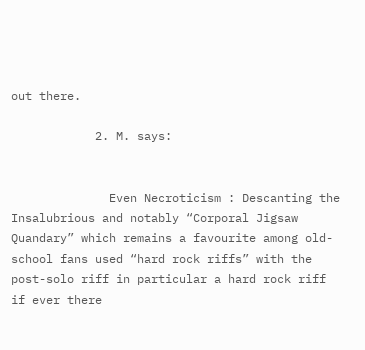out there.

            2. M. says:


              Even Necroticism : Descanting the Insalubrious and notably “Corporal Jigsaw Quandary” which remains a favourite among old-school fans used “hard rock riffs” with the post-solo riff in particular a hard rock riff if ever there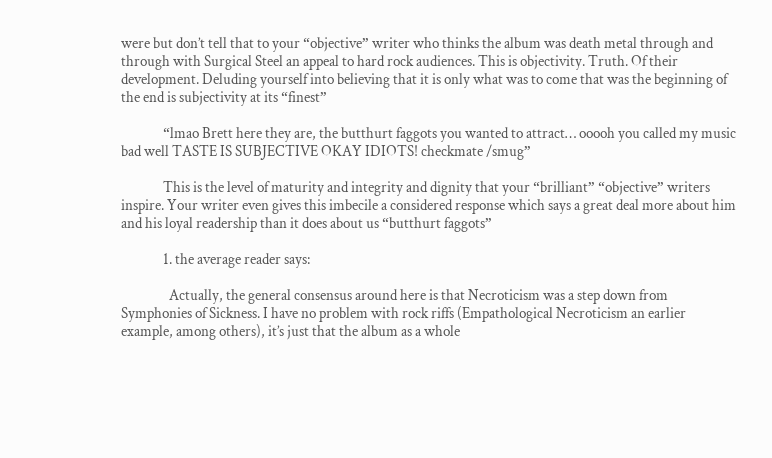were but don’t tell that to your “objective” writer who thinks the album was death metal through and through with Surgical Steel an appeal to hard rock audiences. This is objectivity. Truth. Of their development. Deluding yourself into believing that it is only what was to come that was the beginning of the end is subjectivity at its “finest”

              “lmao Brett here they are, the butthurt faggots you wanted to attract… ooooh you called my music bad well TASTE IS SUBJECTIVE OKAY IDIOTS! checkmate /smug”

              This is the level of maturity and integrity and dignity that your “brilliant” “objective” writers inspire. Your writer even gives this imbecile a considered response which says a great deal more about him and his loyal readership than it does about us “butthurt faggots”

              1. the average reader says:

                Actually, the general consensus around here is that Necroticism was a step down from Symphonies of Sickness. I have no problem with rock riffs (Empathological Necroticism an earlier example, among others), it’s just that the album as a whole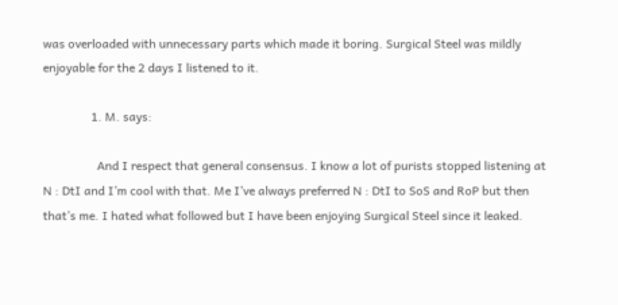was overloaded with unnecessary parts which made it boring. Surgical Steel was mildly enjoyable for the 2 days I listened to it.

                1. M. says:

                  And I respect that general consensus. I know a lot of purists stopped listening at N : DtI and I’m cool with that. Me I’ve always preferred N : DtI to SoS and RoP but then that’s me. I hated what followed but I have been enjoying Surgical Steel since it leaked.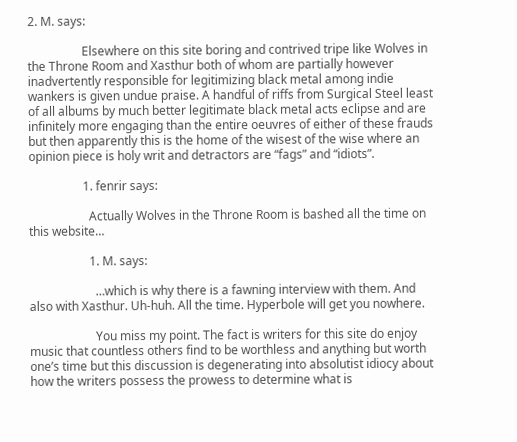2. M. says:

                  Elsewhere on this site boring and contrived tripe like Wolves in the Throne Room and Xasthur both of whom are partially however inadvertently responsible for legitimizing black metal among indie wankers is given undue praise. A handful of riffs from Surgical Steel least of all albums by much better legitimate black metal acts eclipse and are infinitely more engaging than the entire oeuvres of either of these frauds but then apparently this is the home of the wisest of the wise where an opinion piece is holy writ and detractors are “fags” and “idiots”.

                  1. fenrir says:

                    Actually Wolves in the Throne Room is bashed all the time on this website…

                    1. M. says:

                      …which is why there is a fawning interview with them. And also with Xasthur. Uh-huh. All the time. Hyperbole will get you nowhere.

                      You miss my point. The fact is writers for this site do enjoy music that countless others find to be worthless and anything but worth one’s time but this discussion is degenerating into absolutist idiocy about how the writers possess the prowess to determine what is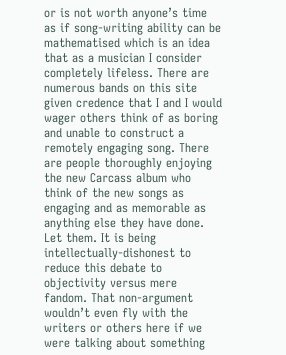or is not worth anyone’s time as if song-writing ability can be mathematised which is an idea that as a musician I consider completely lifeless. There are numerous bands on this site given credence that I and I would wager others think of as boring and unable to construct a remotely engaging song. There are people thoroughly enjoying the new Carcass album who think of the new songs as engaging and as memorable as anything else they have done. Let them. It is being intellectually-dishonest to reduce this debate to objectivity versus mere fandom. That non-argument wouldn’t even fly with the writers or others here if we were talking about something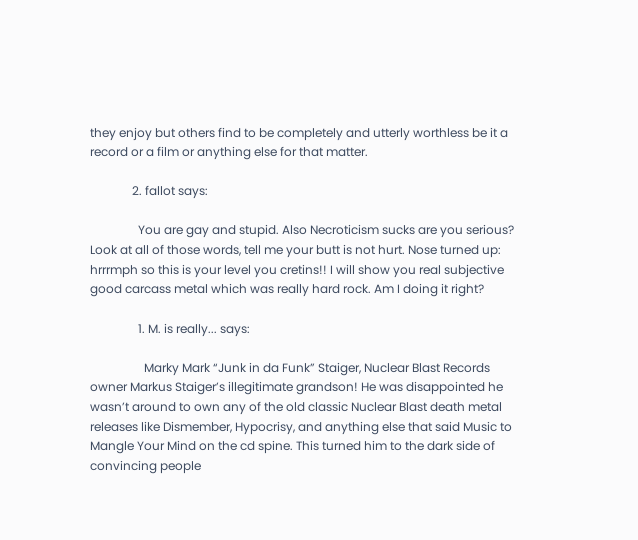they enjoy but others find to be completely and utterly worthless be it a record or a film or anything else for that matter.

              2. fallot says:

                You are gay and stupid. Also Necroticism sucks are you serious? Look at all of those words, tell me your butt is not hurt. Nose turned up: hrrrmph so this is your level you cretins!! I will show you real subjective good carcass metal which was really hard rock. Am I doing it right?

                1. M. is really... says:

                  Marky Mark “Junk in da Funk” Staiger, Nuclear Blast Records owner Markus Staiger’s illegitimate grandson! He was disappointed he wasn’t around to own any of the old classic Nuclear Blast death metal releases like Dismember, Hypocrisy, and anything else that said Music to Mangle Your Mind on the cd spine. This turned him to the dark side of convincing people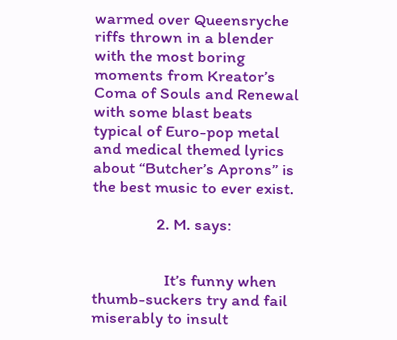warmed over Queensryche riffs thrown in a blender with the most boring moments from Kreator’s Coma of Souls and Renewal with some blast beats typical of Euro-pop metal and medical themed lyrics about “Butcher’s Aprons” is the best music to ever exist.

                2. M. says:


                  It’s funny when thumb-suckers try and fail miserably to insult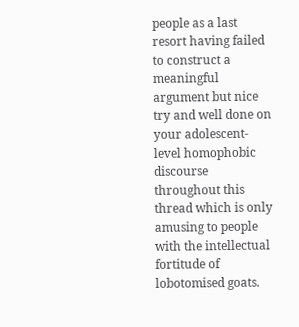people as a last resort having failed to construct a meaningful argument but nice try and well done on your adolescent-level homophobic discourse throughout this thread which is only amusing to people with the intellectual fortitude of lobotomised goats.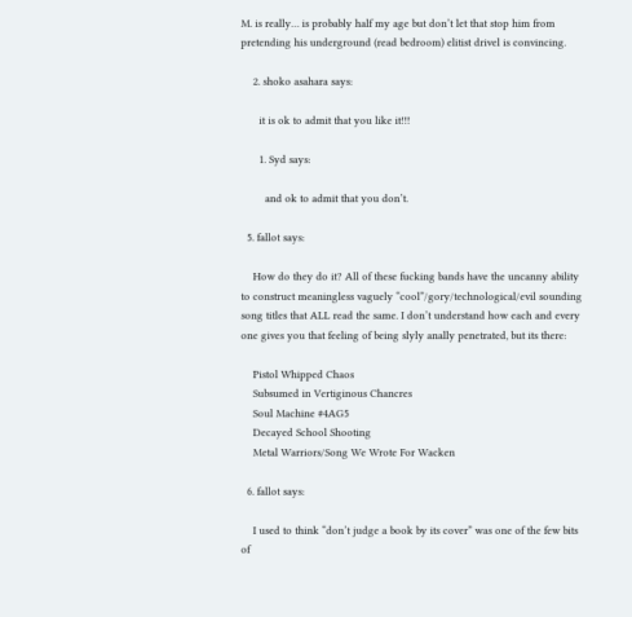M. is really… is probably half my age but don’t let that stop him from pretending his underground (read bedroom) elitist drivel is convincing.

    2. shoko asahara says:

      it is ok to admit that you like it!!!

      1. Syd says:

        and ok to admit that you don’t.

  5. fallot says:

    How do they do it? All of these fucking bands have the uncanny ability to construct meaningless vaguely “cool”/gory/technological/evil sounding song titles that ALL read the same. I don’t understand how each and every one gives you that feeling of being slyly anally penetrated, but its there:

    Pistol Whipped Chaos
    Subsumed in Vertiginous Chancres
    Soul Machine #4AG5
    Decayed School Shooting
    Metal Warriors/Song We Wrote For Wacken

  6. fallot says:

    I used to think “don’t judge a book by its cover” was one of the few bits of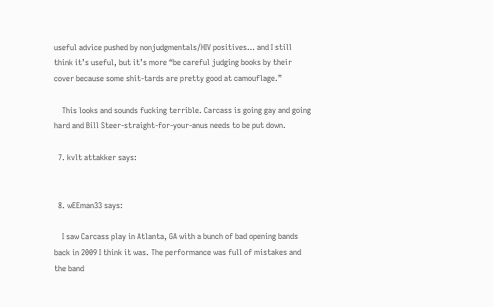useful advice pushed by nonjudgmentals/HIV positives… and I still think it’s useful, but it’s more “be careful judging books by their cover because some shit-tards are pretty good at camouflage.”

    This looks and sounds fucking terrible. Carcass is going gay and going hard and Bill Steer-straight-for-your-anus needs to be put down.

  7. kvlt attakker says:


  8. wEEman33 says:

    I saw Carcass play in Atlanta, GA with a bunch of bad opening bands back in 2009 I think it was. The performance was full of mistakes and the band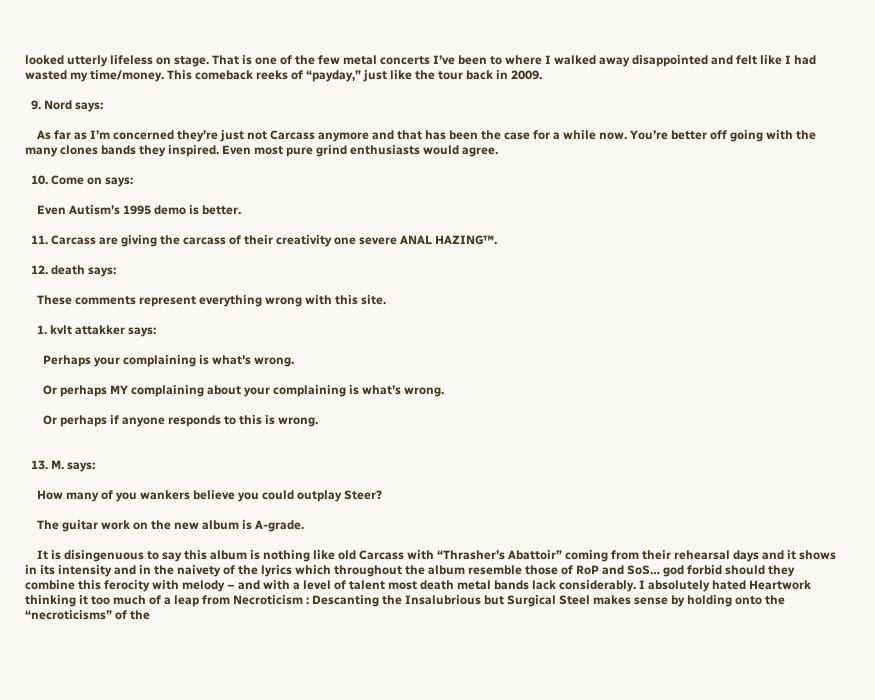looked utterly lifeless on stage. That is one of the few metal concerts I’ve been to where I walked away disappointed and felt like I had wasted my time/money. This comeback reeks of “payday,” just like the tour back in 2009.

  9. Nord says:

    As far as I’m concerned they’re just not Carcass anymore and that has been the case for a while now. You’re better off going with the many clones bands they inspired. Even most pure grind enthusiasts would agree.

  10. Come on says:

    Even Autism’s 1995 demo is better.

  11. Carcass are giving the carcass of their creativity one severe ANAL HAZING™.

  12. death says:

    These comments represent everything wrong with this site.

    1. kvlt attakker says:

      Perhaps your complaining is what’s wrong.

      Or perhaps MY complaining about your complaining is what’s wrong.

      Or perhaps if anyone responds to this is wrong.


  13. M. says:

    How many of you wankers believe you could outplay Steer?

    The guitar work on the new album is A-grade.

    It is disingenuous to say this album is nothing like old Carcass with “Thrasher’s Abattoir” coming from their rehearsal days and it shows in its intensity and in the naivety of the lyrics which throughout the album resemble those of RoP and SoS… god forbid should they combine this ferocity with melody – and with a level of talent most death metal bands lack considerably. I absolutely hated Heartwork thinking it too much of a leap from Necroticism : Descanting the Insalubrious but Surgical Steel makes sense by holding onto the “necroticisms” of the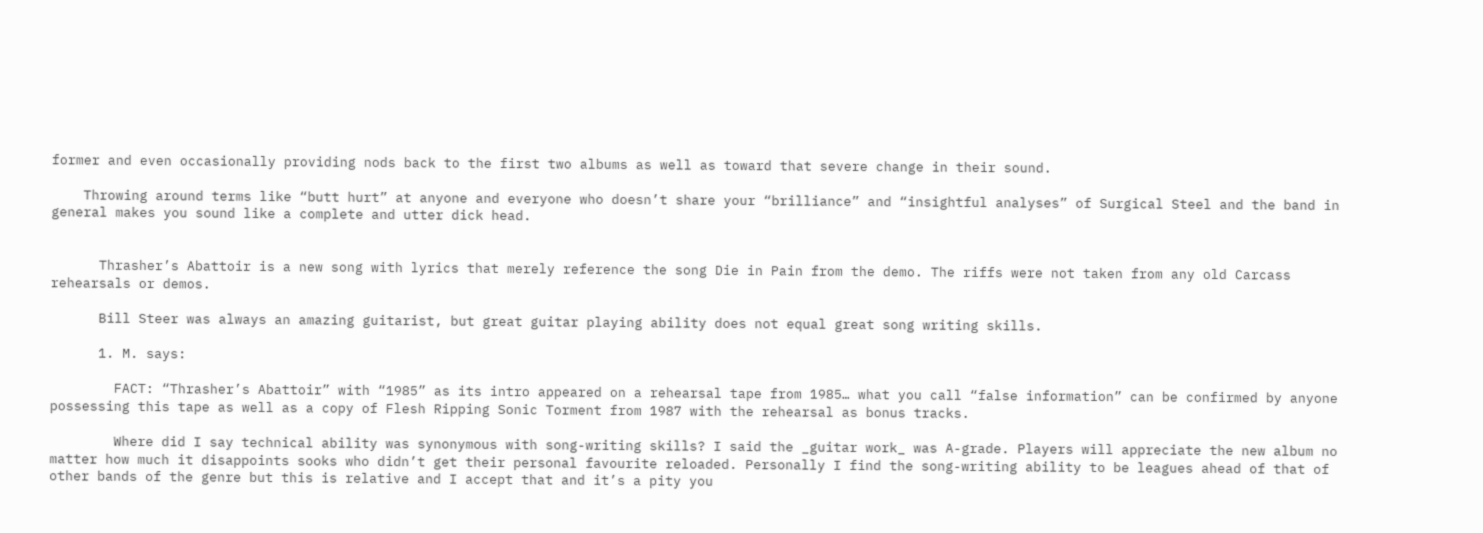former and even occasionally providing nods back to the first two albums as well as toward that severe change in their sound.

    Throwing around terms like “butt hurt” at anyone and everyone who doesn’t share your “brilliance” and “insightful analyses” of Surgical Steel and the band in general makes you sound like a complete and utter dick head.


      Thrasher’s Abattoir is a new song with lyrics that merely reference the song Die in Pain from the demo. The riffs were not taken from any old Carcass rehearsals or demos.

      Bill Steer was always an amazing guitarist, but great guitar playing ability does not equal great song writing skills.

      1. M. says:

        FACT: “Thrasher’s Abattoir” with “1985” as its intro appeared on a rehearsal tape from 1985… what you call “false information” can be confirmed by anyone possessing this tape as well as a copy of Flesh Ripping Sonic Torment from 1987 with the rehearsal as bonus tracks.

        Where did I say technical ability was synonymous with song-writing skills? I said the _guitar work_ was A-grade. Players will appreciate the new album no matter how much it disappoints sooks who didn’t get their personal favourite reloaded. Personally I find the song-writing ability to be leagues ahead of that of other bands of the genre but this is relative and I accept that and it’s a pity you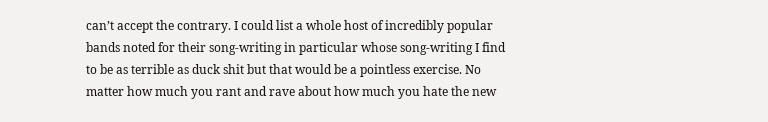can’t accept the contrary. I could list a whole host of incredibly popular bands noted for their song-writing in particular whose song-writing I find to be as terrible as duck shit but that would be a pointless exercise. No matter how much you rant and rave about how much you hate the new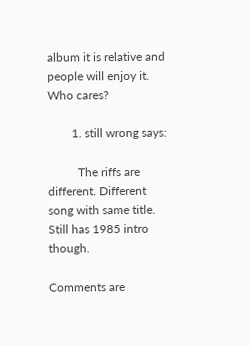album it is relative and people will enjoy it. Who cares?

        1. still wrong says:

          The riffs are different. Different song with same title. Still has 1985 intro though.

Comments are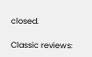closed.

Classic reviews: